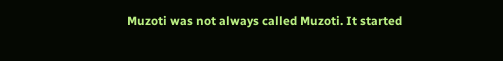Muzoti was not always called Muzoti. It started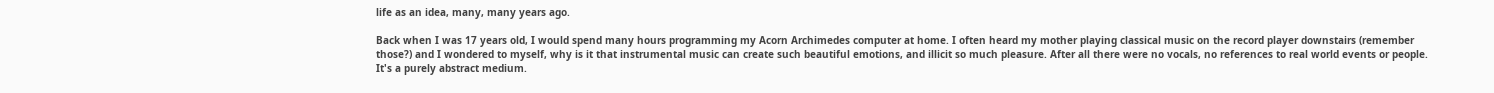life as an idea, many, many years ago.

Back when I was 17 years old, I would spend many hours programming my Acorn Archimedes computer at home. I often heard my mother playing classical music on the record player downstairs (remember those?) and I wondered to myself, why is it that instrumental music can create such beautiful emotions, and illicit so much pleasure. After all there were no vocals, no references to real world events or people. It's a purely abstract medium.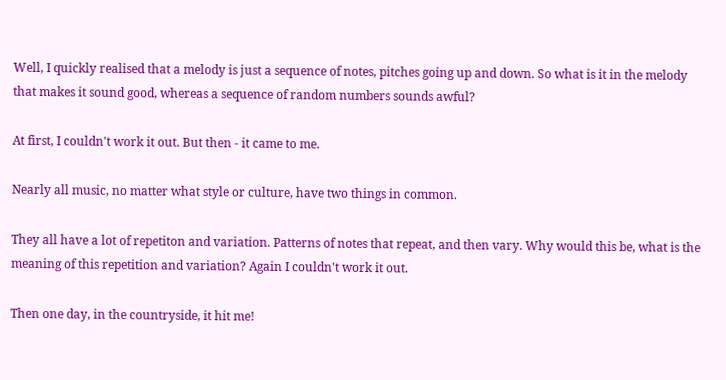Well, I quickly realised that a melody is just a sequence of notes, pitches going up and down. So what is it in the melody that makes it sound good, whereas a sequence of random numbers sounds awful?

At first, I couldn't work it out. But then - it came to me.

Nearly all music, no matter what style or culture, have two things in common.

They all have a lot of repetiton and variation. Patterns of notes that repeat, and then vary. Why would this be, what is the meaning of this repetition and variation? Again I couldn't work it out.

Then one day, in the countryside, it hit me!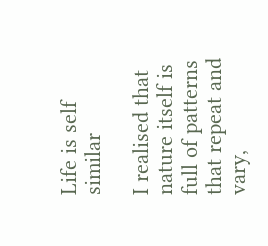Life is self similar

I realised that nature itself is full of patterns that repeat and vary,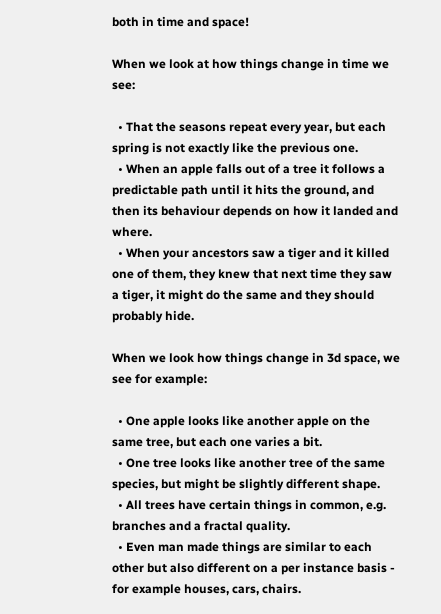both in time and space!

When we look at how things change in time we see:

  • That the seasons repeat every year, but each spring is not exactly like the previous one.
  • When an apple falls out of a tree it follows a predictable path until it hits the ground, and then its behaviour depends on how it landed and where.
  • When your ancestors saw a tiger and it killed one of them, they knew that next time they saw a tiger, it might do the same and they should probably hide.

When we look how things change in 3d space, we see for example:

  • One apple looks like another apple on the same tree, but each one varies a bit.
  • One tree looks like another tree of the same species, but might be slightly different shape.
  • All trees have certain things in common, e.g. branches and a fractal quality.
  • Even man made things are similar to each other but also different on a per instance basis - for example houses, cars, chairs.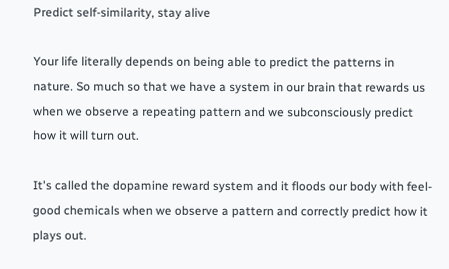Predict self-similarity, stay alive

Your life literally depends on being able to predict the patterns in nature. So much so that we have a system in our brain that rewards us when we observe a repeating pattern and we subconsciously predict how it will turn out.

It's called the dopamine reward system and it floods our body with feel-good chemicals when we observe a pattern and correctly predict how it plays out.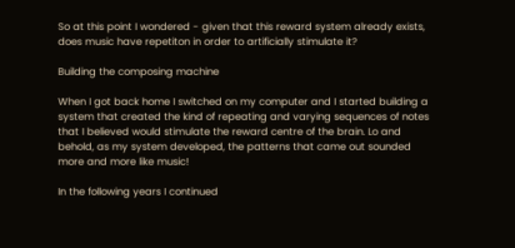So at this point I wondered - given that this reward system already exists, does music have repetiton in order to artificially stimulate it?

Building the composing machine

When I got back home I switched on my computer and I started building a system that created the kind of repeating and varying sequences of notes that I believed would stimulate the reward centre of the brain. Lo and behold, as my system developed, the patterns that came out sounded more and more like music!

In the following years I continued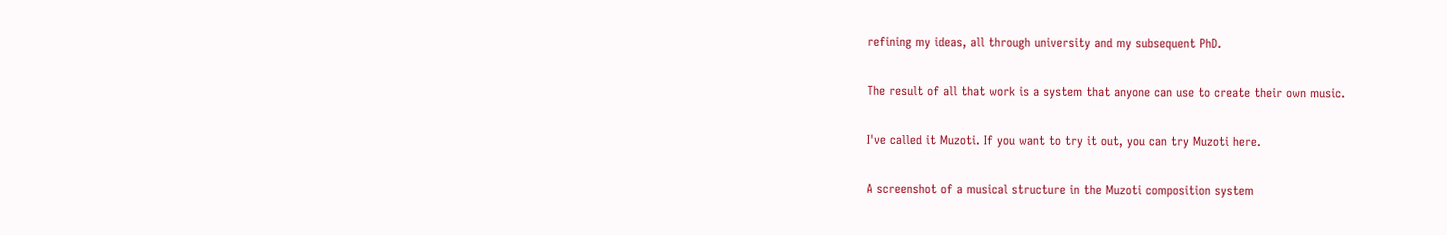refining my ideas, all through university and my subsequent PhD.

The result of all that work is a system that anyone can use to create their own music.

I've called it Muzoti. If you want to try it out, you can try Muzoti here.

A screenshot of a musical structure in the Muzoti composition system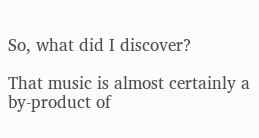So, what did I discover?

That music is almost certainly a by-product of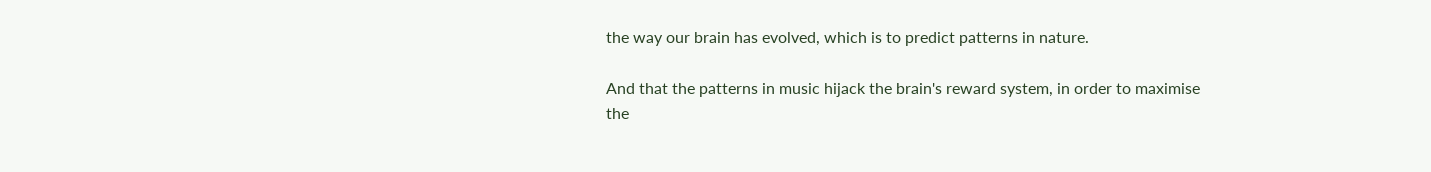the way our brain has evolved, which is to predict patterns in nature.

And that the patterns in music hijack the brain's reward system, in order to maximise the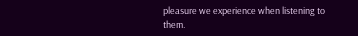pleasure we experience when listening to them.